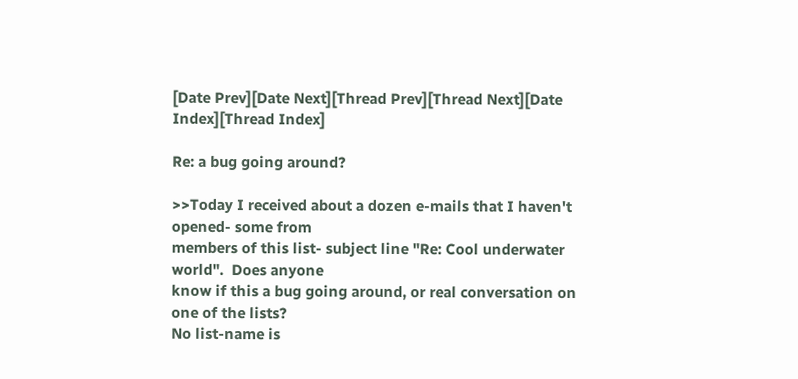[Date Prev][Date Next][Thread Prev][Thread Next][Date Index][Thread Index]

Re: a bug going around?

>>Today I received about a dozen e-mails that I haven't opened- some from
members of this list- subject line "Re: Cool underwater world".  Does anyone
know if this a bug going around, or real conversation on one of the lists?
No list-name is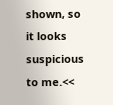shown, so it looks suspicious to me.<<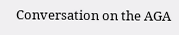Conversation on the AGA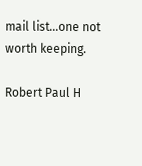mail list...one not worth keeping.

Robert Paul H